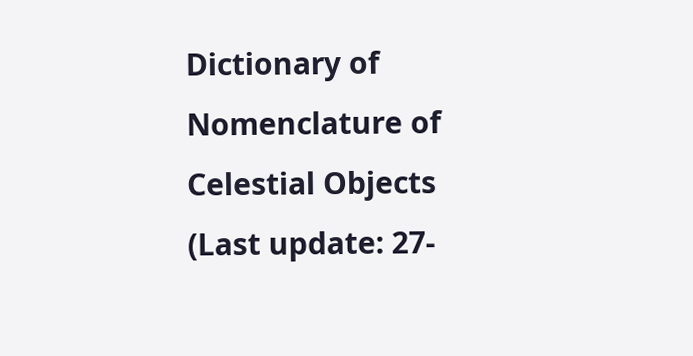Dictionary of Nomenclature of Celestial Objects
(Last update: 27-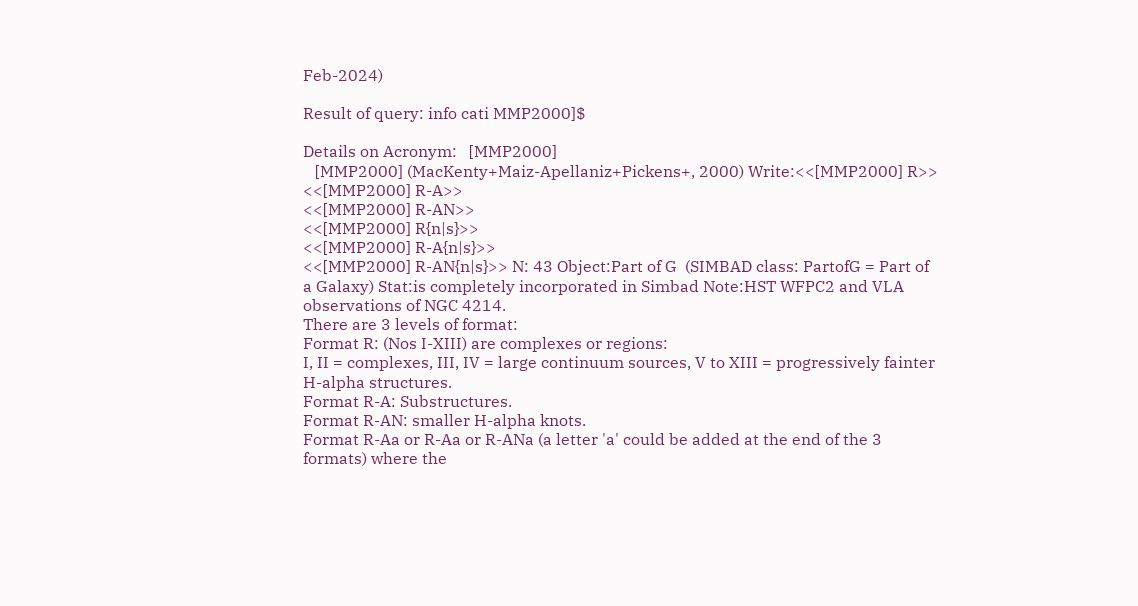Feb-2024)

Result of query: info cati MMP2000]$

Details on Acronym:   [MMP2000]
   [MMP2000] (MacKenty+Maiz-Apellaniz+Pickens+, 2000) Write:<<[MMP2000] R>>
<<[MMP2000] R-A>>
<<[MMP2000] R-AN>>
<<[MMP2000] R{n|s}>>
<<[MMP2000] R-A{n|s}>>
<<[MMP2000] R-AN{n|s}>> N: 43 Object:Part of G  (SIMBAD class: PartofG = Part of a Galaxy) Stat:is completely incorporated in Simbad Note:HST WFPC2 and VLA observations of NGC 4214.
There are 3 levels of format:
Format R: (Nos I-XIII) are complexes or regions:
I, II = complexes, III, IV = large continuum sources, V to XIII = progressively fainter H-alpha structures.
Format R-A: Substructures.
Format R-AN: smaller H-alpha knots.
Format R-Aa or R-Aa or R-ANa (a letter 'a' could be added at the end of the 3 formats) where the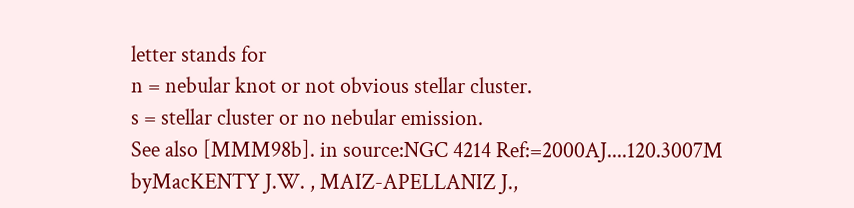letter stands for
n = nebular knot or not obvious stellar cluster.
s = stellar cluster or no nebular emission.
See also [MMM98b]. in source:NGC 4214 Ref:=2000AJ....120.3007M byMacKENTY J.W. , MAIZ-APELLANIZ J.,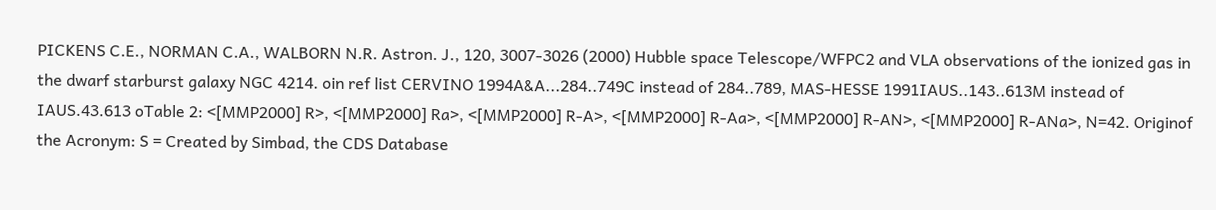PICKENS C.E., NORMAN C.A., WALBORN N.R. Astron. J., 120, 3007-3026 (2000) Hubble space Telescope/WFPC2 and VLA observations of the ionized gas in the dwarf starburst galaxy NGC 4214. oin ref list CERVINO 1994A&A...284..749C instead of 284..789, MAS-HESSE 1991IAUS..143..613M instead of IAUS.43.613 oTable 2: <[MMP2000] R>, <[MMP2000] Ra>, <[MMP2000] R-A>, <[MMP2000] R-Aa>, <[MMP2000] R-AN>, <[MMP2000] R-ANa>, N=42. Originof the Acronym: S = Created by Simbad, the CDS Database